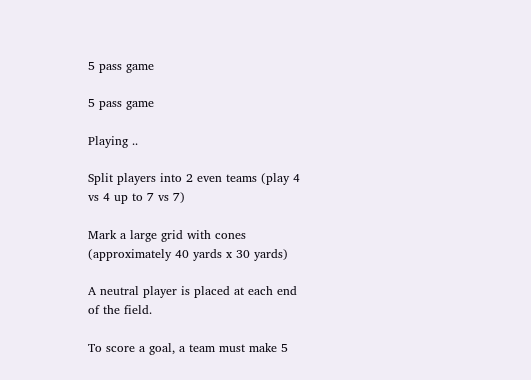5 pass game

5 pass game

Playing ..

Split players into 2 even teams (play 4 vs 4 up to 7 vs 7)

Mark a large grid with cones (approximately 40 yards x 30 yards)

A neutral player is placed at each end of the field.

To score a goal, a team must make 5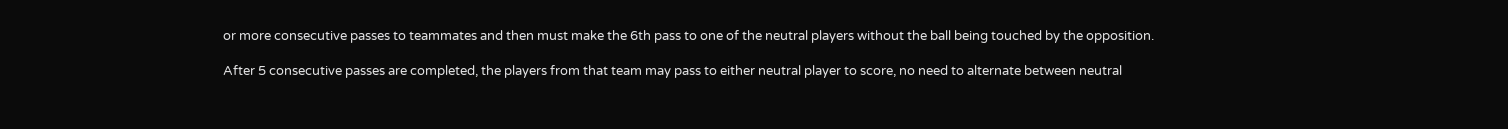or more consecutive passes to teammates and then must make the 6th pass to one of the neutral players without the ball being touched by the opposition.

After 5 consecutive passes are completed, the players from that team may pass to either neutral player to score, no need to alternate between neutral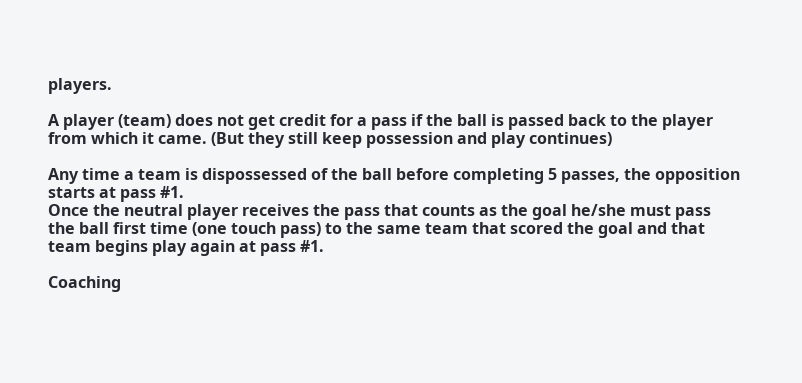players.

A player (team) does not get credit for a pass if the ball is passed back to the player
from which it came. (But they still keep possession and play continues)

Any time a team is dispossessed of the ball before completing 5 passes, the opposition starts at pass #1.
Once the neutral player receives the pass that counts as the goal he/she must pass
the ball first time (one touch pass) to the same team that scored the goal and that
team begins play again at pass #1.

Coaching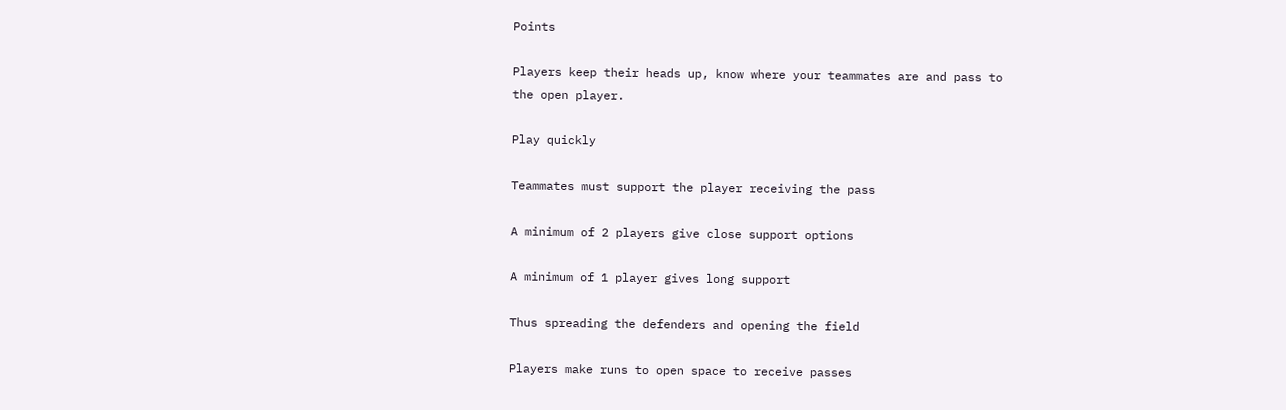Points

Players keep their heads up, know where your teammates are and pass to the open player.

Play quickly

Teammates must support the player receiving the pass

A minimum of 2 players give close support options

A minimum of 1 player gives long support

Thus spreading the defenders and opening the field

Players make runs to open space to receive passes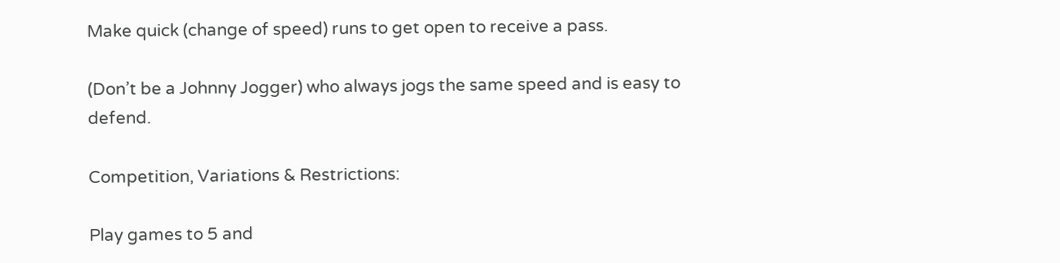Make quick (change of speed) runs to get open to receive a pass.

(Don’t be a Johnny Jogger) who always jogs the same speed and is easy to defend.

Competition, Variations & Restrictions:

Play games to 5 and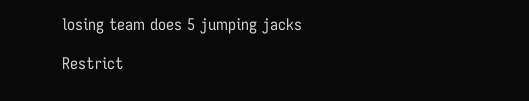losing team does 5 jumping jacks

Restrict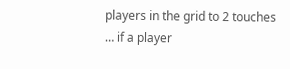players in the grid to 2 touches … if a player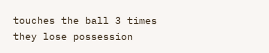touches the ball 3 times
they lose possession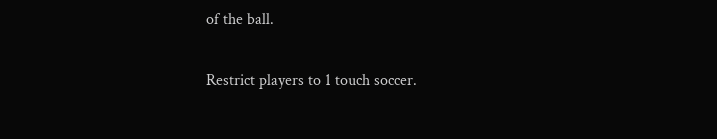of the ball.

Restrict players to 1 touch soccer.